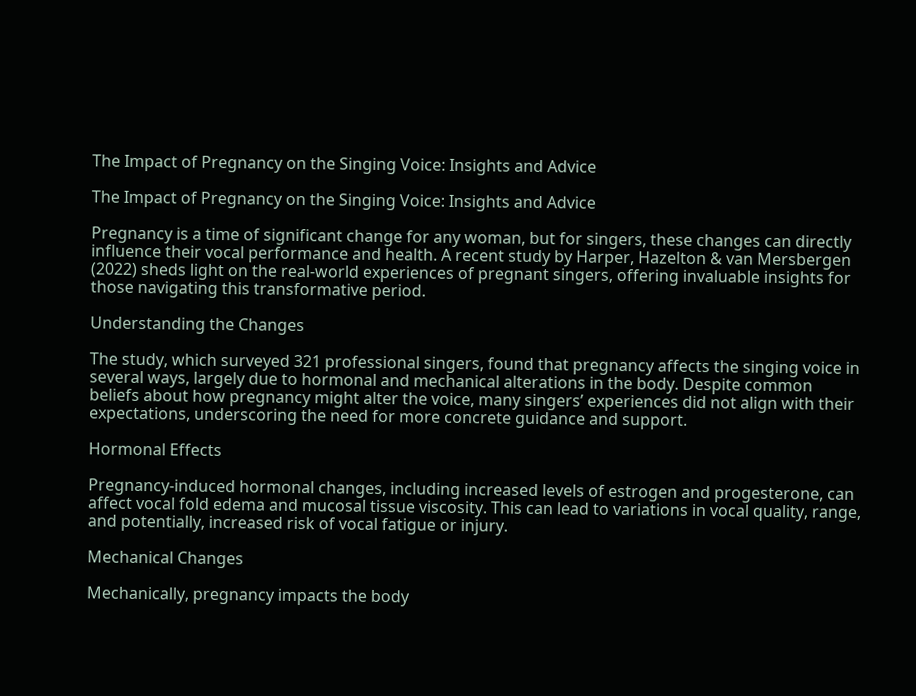The Impact of Pregnancy on the Singing Voice: Insights and Advice

The Impact of Pregnancy on the Singing Voice: Insights and Advice

Pregnancy is a time of significant change for any woman, but for singers, these changes can directly influence their vocal performance and health. A recent study by Harper, Hazelton & van Mersbergen (2022) sheds light on the real-world experiences of pregnant singers, offering invaluable insights for those navigating this transformative period.

Understanding the Changes

The study, which surveyed 321 professional singers, found that pregnancy affects the singing voice in several ways, largely due to hormonal and mechanical alterations in the body. Despite common beliefs about how pregnancy might alter the voice, many singers’ experiences did not align with their expectations, underscoring the need for more concrete guidance and support.

Hormonal Effects

Pregnancy-induced hormonal changes, including increased levels of estrogen and progesterone, can affect vocal fold edema and mucosal tissue viscosity. This can lead to variations in vocal quality, range, and potentially, increased risk of vocal fatigue or injury.

Mechanical Changes

Mechanically, pregnancy impacts the body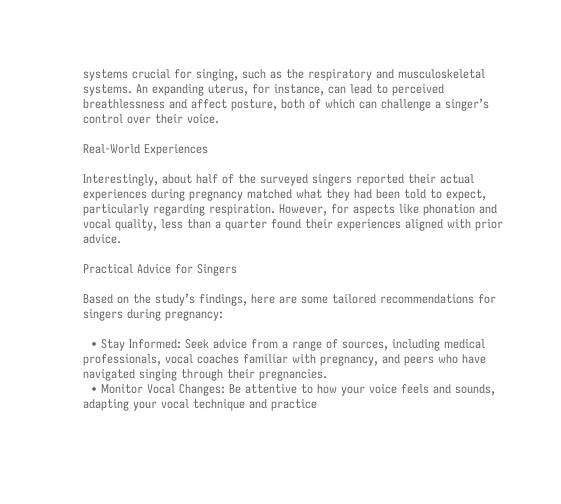systems crucial for singing, such as the respiratory and musculoskeletal systems. An expanding uterus, for instance, can lead to perceived breathlessness and affect posture, both of which can challenge a singer’s control over their voice.

Real-World Experiences

Interestingly, about half of the surveyed singers reported their actual experiences during pregnancy matched what they had been told to expect, particularly regarding respiration. However, for aspects like phonation and vocal quality, less than a quarter found their experiences aligned with prior advice.

Practical Advice for Singers

Based on the study’s findings, here are some tailored recommendations for singers during pregnancy:

  • Stay Informed: Seek advice from a range of sources, including medical professionals, vocal coaches familiar with pregnancy, and peers who have navigated singing through their pregnancies.
  • Monitor Vocal Changes: Be attentive to how your voice feels and sounds, adapting your vocal technique and practice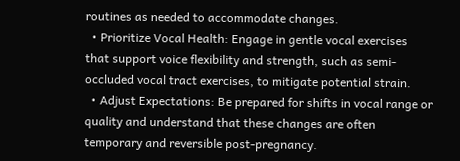routines as needed to accommodate changes.
  • Prioritize Vocal Health: Engage in gentle vocal exercises that support voice flexibility and strength, such as semi-occluded vocal tract exercises, to mitigate potential strain.
  • Adjust Expectations: Be prepared for shifts in vocal range or quality and understand that these changes are often temporary and reversible post-pregnancy.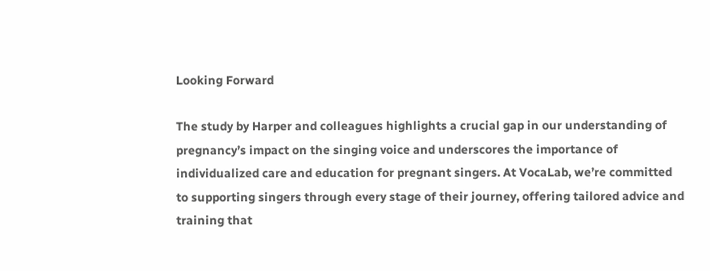Looking Forward

The study by Harper and colleagues highlights a crucial gap in our understanding of pregnancy’s impact on the singing voice and underscores the importance of individualized care and education for pregnant singers. At VocaLab, we’re committed to supporting singers through every stage of their journey, offering tailored advice and training that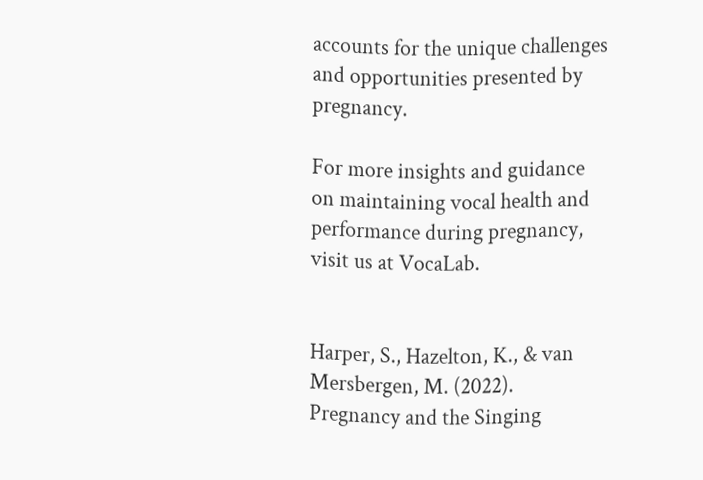accounts for the unique challenges and opportunities presented by pregnancy.

For more insights and guidance on maintaining vocal health and performance during pregnancy, visit us at VocaLab.


Harper, S., Hazelton, K., & van Mersbergen, M. (2022). Pregnancy and the Singing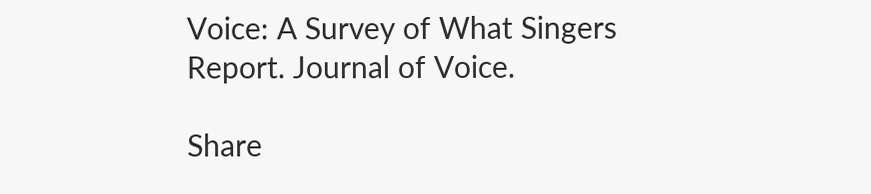Voice: A Survey of What Singers Report. Journal of Voice.

Share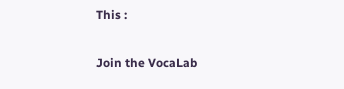This :

Join the VocaLab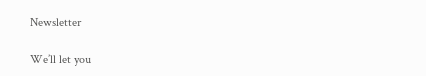Newsletter

We’ll let you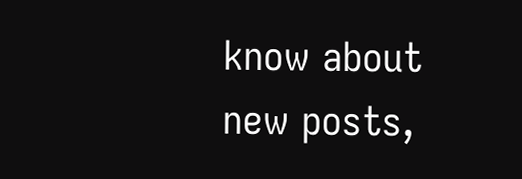know about new posts,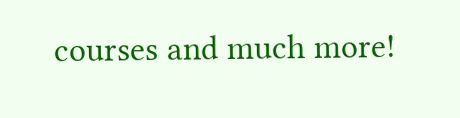courses and much more!